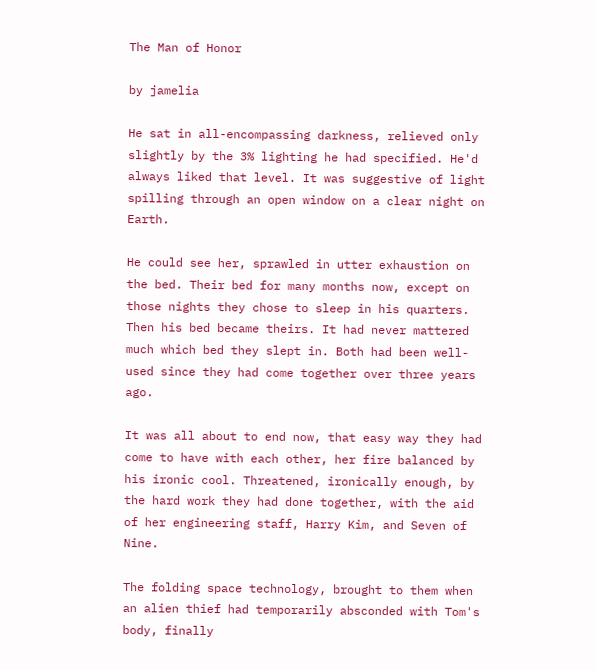The Man of Honor

by jamelia

He sat in all-encompassing darkness, relieved only slightly by the 3% lighting he had specified. He'd always liked that level. It was suggestive of light spilling through an open window on a clear night on Earth.

He could see her, sprawled in utter exhaustion on the bed. Their bed for many months now, except on those nights they chose to sleep in his quarters. Then his bed became theirs. It had never mattered much which bed they slept in. Both had been well-used since they had come together over three years ago.

It was all about to end now, that easy way they had come to have with each other, her fire balanced by his ironic cool. Threatened, ironically enough, by the hard work they had done together, with the aid of her engineering staff, Harry Kim, and Seven of Nine.

The folding space technology, brought to them when an alien thief had temporarily absconded with Tom's body, finally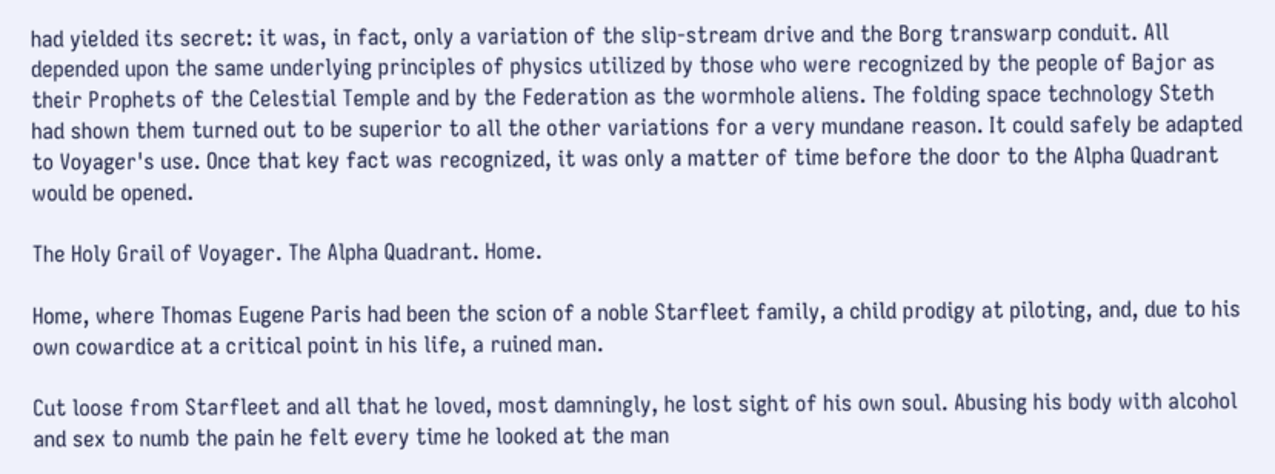had yielded its secret: it was, in fact, only a variation of the slip-stream drive and the Borg transwarp conduit. All depended upon the same underlying principles of physics utilized by those who were recognized by the people of Bajor as their Prophets of the Celestial Temple and by the Federation as the wormhole aliens. The folding space technology Steth had shown them turned out to be superior to all the other variations for a very mundane reason. It could safely be adapted to Voyager's use. Once that key fact was recognized, it was only a matter of time before the door to the Alpha Quadrant would be opened.

The Holy Grail of Voyager. The Alpha Quadrant. Home.

Home, where Thomas Eugene Paris had been the scion of a noble Starfleet family, a child prodigy at piloting, and, due to his own cowardice at a critical point in his life, a ruined man.

Cut loose from Starfleet and all that he loved, most damningly, he lost sight of his own soul. Abusing his body with alcohol and sex to numb the pain he felt every time he looked at the man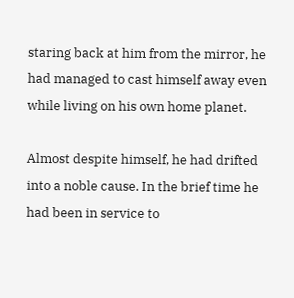staring back at him from the mirror, he had managed to cast himself away even while living on his own home planet.

Almost despite himself, he had drifted into a noble cause. In the brief time he had been in service to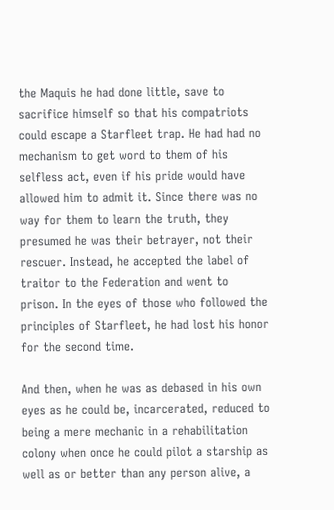the Maquis he had done little, save to sacrifice himself so that his compatriots could escape a Starfleet trap. He had had no mechanism to get word to them of his selfless act, even if his pride would have allowed him to admit it. Since there was no way for them to learn the truth, they presumed he was their betrayer, not their rescuer. Instead, he accepted the label of traitor to the Federation and went to prison. In the eyes of those who followed the principles of Starfleet, he had lost his honor for the second time.

And then, when he was as debased in his own eyes as he could be, incarcerated, reduced to being a mere mechanic in a rehabilitation colony when once he could pilot a starship as well as or better than any person alive, a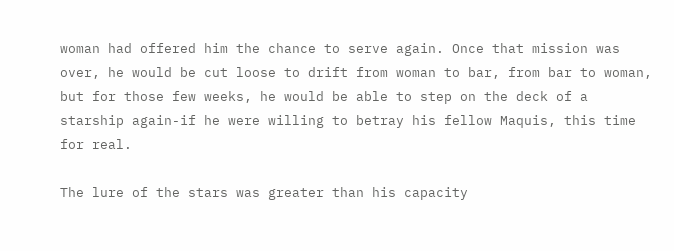woman had offered him the chance to serve again. Once that mission was over, he would be cut loose to drift from woman to bar, from bar to woman, but for those few weeks, he would be able to step on the deck of a starship again-if he were willing to betray his fellow Maquis, this time for real.

The lure of the stars was greater than his capacity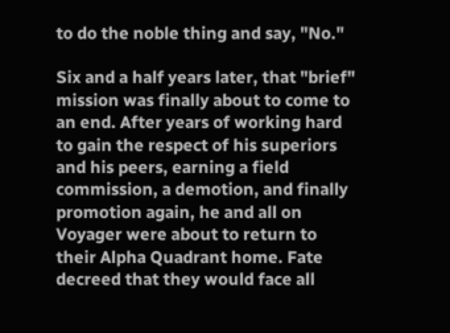to do the noble thing and say, "No."

Six and a half years later, that "brief" mission was finally about to come to an end. After years of working hard to gain the respect of his superiors and his peers, earning a field commission, a demotion, and finally promotion again, he and all on Voyager were about to return to their Alpha Quadrant home. Fate decreed that they would face all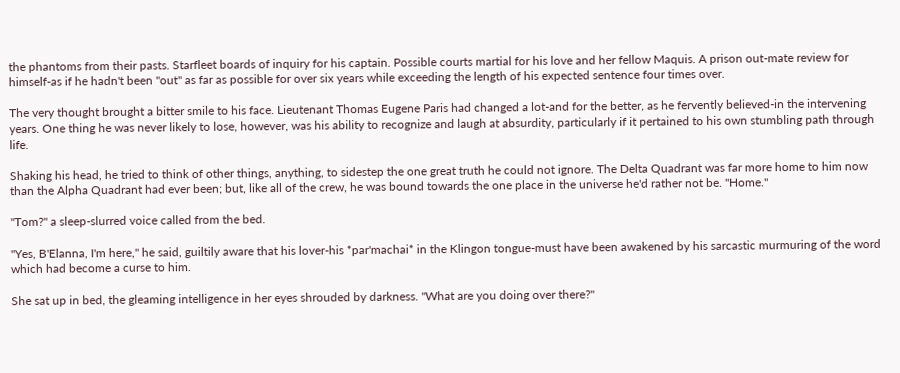the phantoms from their pasts. Starfleet boards of inquiry for his captain. Possible courts martial for his love and her fellow Maquis. A prison out-mate review for himself-as if he hadn't been "out" as far as possible for over six years while exceeding the length of his expected sentence four times over.

The very thought brought a bitter smile to his face. Lieutenant Thomas Eugene Paris had changed a lot-and for the better, as he fervently believed-in the intervening years. One thing he was never likely to lose, however, was his ability to recognize and laugh at absurdity, particularly if it pertained to his own stumbling path through life.

Shaking his head, he tried to think of other things, anything, to sidestep the one great truth he could not ignore. The Delta Quadrant was far more home to him now than the Alpha Quadrant had ever been; but, like all of the crew, he was bound towards the one place in the universe he'd rather not be. "Home."

"Tom?" a sleep-slurred voice called from the bed.

"Yes, B'Elanna, I'm here," he said, guiltily aware that his lover-his *par'machai* in the Klingon tongue-must have been awakened by his sarcastic murmuring of the word which had become a curse to him.

She sat up in bed, the gleaming intelligence in her eyes shrouded by darkness. "What are you doing over there?"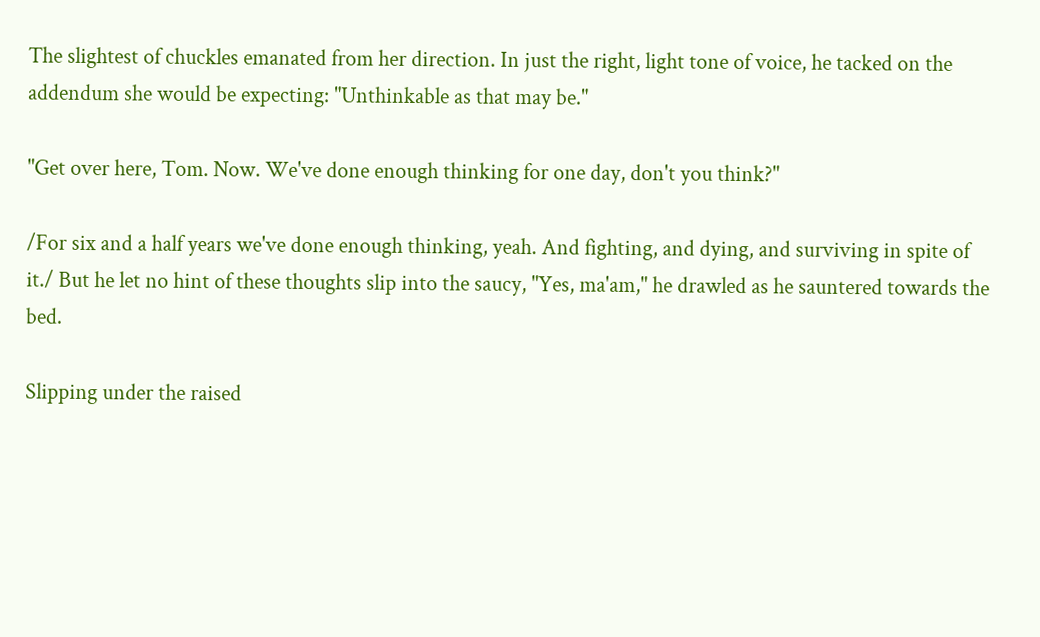The slightest of chuckles emanated from her direction. In just the right, light tone of voice, he tacked on the addendum she would be expecting: "Unthinkable as that may be."

"Get over here, Tom. Now. We've done enough thinking for one day, don't you think?"

/For six and a half years we've done enough thinking, yeah. And fighting, and dying, and surviving in spite of it./ But he let no hint of these thoughts slip into the saucy, "Yes, ma'am," he drawled as he sauntered towards the bed.

Slipping under the raised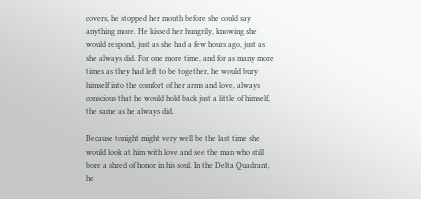covers, he stopped her mouth before she could say anything more. He kissed her hungrily, knowing she would respond, just as she had a few hours ago, just as she always did. For one more time, and for as many more times as they had left to be together, he would bury himself into the comfort of her arms and love, always conscious that he would hold back just a little of himself, the same as he always did.

Because tonight might very well be the last time she would look at him with love and see the man who still bore a shred of honor in his soul. In the Delta Quadrant, he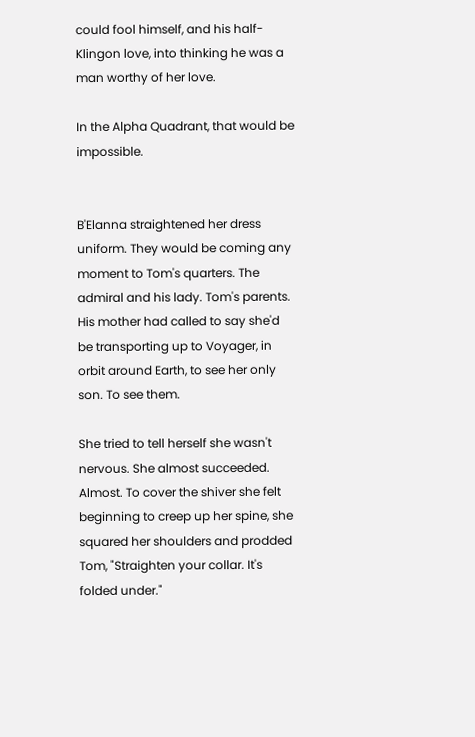could fool himself, and his half-Klingon love, into thinking he was a man worthy of her love.

In the Alpha Quadrant, that would be impossible.


B'Elanna straightened her dress uniform. They would be coming any moment to Tom's quarters. The admiral and his lady. Tom's parents. His mother had called to say she'd be transporting up to Voyager, in orbit around Earth, to see her only son. To see them.

She tried to tell herself she wasn't nervous. She almost succeeded. Almost. To cover the shiver she felt beginning to creep up her spine, she squared her shoulders and prodded Tom, "Straighten your collar. It's folded under."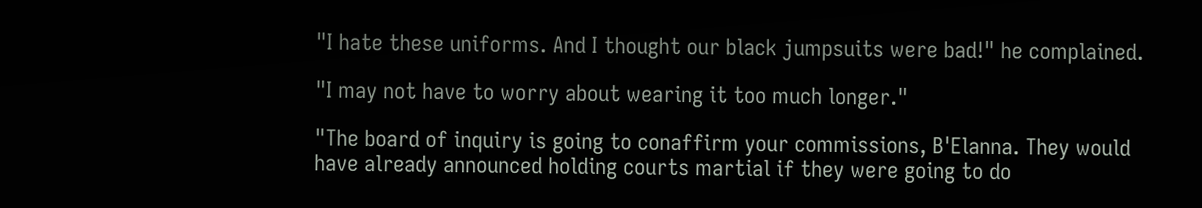"I hate these uniforms. And I thought our black jumpsuits were bad!" he complained.

"I may not have to worry about wearing it too much longer."

"The board of inquiry is going to conaffirm your commissions, B'Elanna. They would have already announced holding courts martial if they were going to do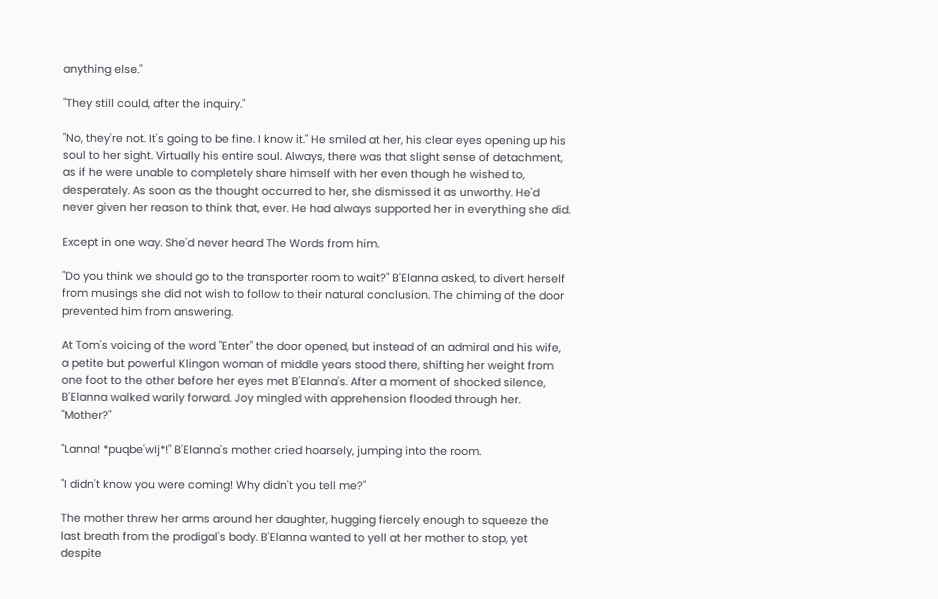anything else."

"They still could, after the inquiry."

"No, they're not. It's going to be fine. I know it." He smiled at her, his clear eyes opening up his soul to her sight. Virtually his entire soul. Always, there was that slight sense of detachment, as if he were unable to completely share himself with her even though he wished to, desperately. As soon as the thought occurred to her, she dismissed it as unworthy. He'd never given her reason to think that, ever. He had always supported her in everything she did.

Except in one way. She'd never heard The Words from him.

"Do you think we should go to the transporter room to wait?" B'Elanna asked, to divert herself from musings she did not wish to follow to their natural conclusion. The chiming of the door prevented him from answering.

At Tom's voicing of the word "Enter" the door opened, but instead of an admiral and his wife, a petite but powerful Klingon woman of middle years stood there, shifting her weight from one foot to the other before her eyes met B'Elanna's. After a moment of shocked silence, B'Elanna walked warily forward. Joy mingled with apprehension flooded through her. "Mother?"

"Lanna! *puqbe'wIj*!" B'Elanna's mother cried hoarsely, jumping into the room.

"I didn't know you were coming! Why didn't you tell me?"

The mother threw her arms around her daughter, hugging fiercely enough to squeeze the last breath from the prodigal's body. B'Elanna wanted to yell at her mother to stop, yet despite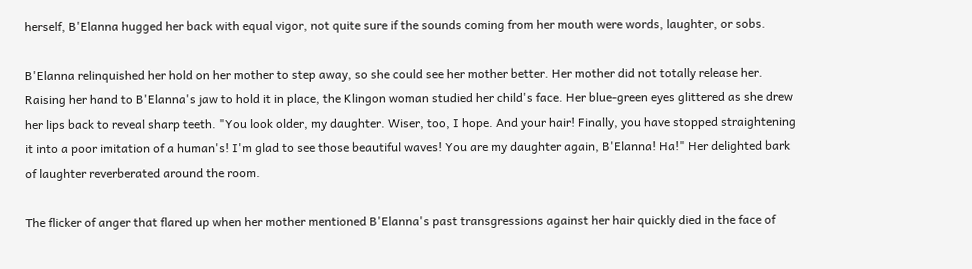herself, B'Elanna hugged her back with equal vigor, not quite sure if the sounds coming from her mouth were words, laughter, or sobs.

B'Elanna relinquished her hold on her mother to step away, so she could see her mother better. Her mother did not totally release her. Raising her hand to B'Elanna's jaw to hold it in place, the Klingon woman studied her child's face. Her blue-green eyes glittered as she drew her lips back to reveal sharp teeth. "You look older, my daughter. Wiser, too, I hope. And your hair! Finally, you have stopped straightening it into a poor imitation of a human's! I'm glad to see those beautiful waves! You are my daughter again, B'Elanna! Ha!" Her delighted bark of laughter reverberated around the room.

The flicker of anger that flared up when her mother mentioned B'Elanna's past transgressions against her hair quickly died in the face of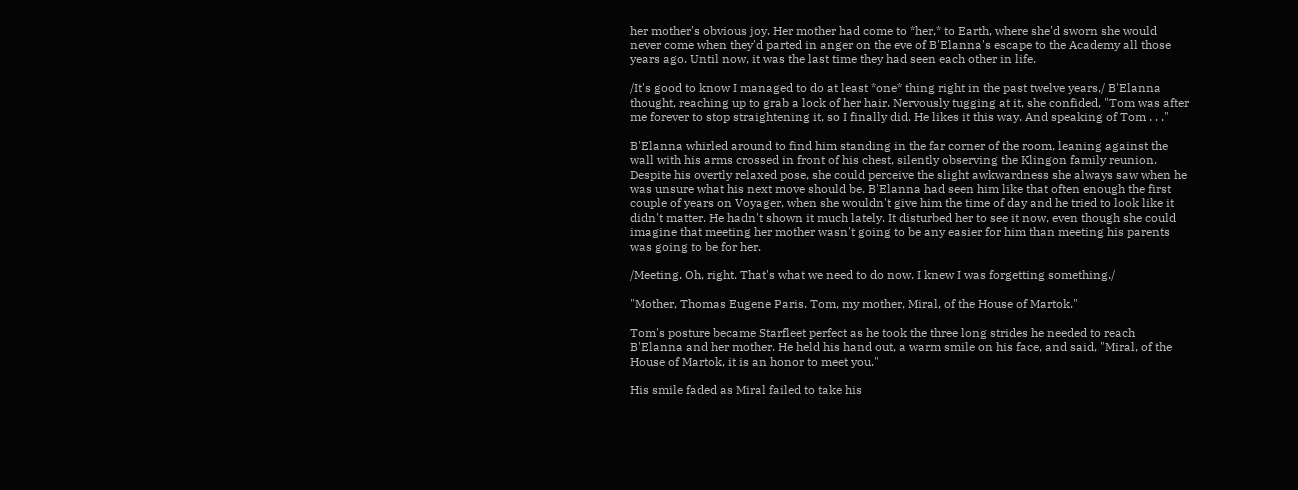her mother's obvious joy. Her mother had come to *her,* to Earth, where she'd sworn she would never come when they'd parted in anger on the eve of B'Elanna's escape to the Academy all those years ago. Until now, it was the last time they had seen each other in life.

/It's good to know I managed to do at least *one* thing right in the past twelve years,/ B'Elanna thought, reaching up to grab a lock of her hair. Nervously tugging at it, she confided, "Tom was after me forever to stop straightening it, so I finally did. He likes it this way. And speaking of Tom . . ."

B'Elanna whirled around to find him standing in the far corner of the room, leaning against the wall with his arms crossed in front of his chest, silently observing the Klingon family reunion. Despite his overtly relaxed pose, she could perceive the slight awkwardness she always saw when he was unsure what his next move should be. B'Elanna had seen him like that often enough the first couple of years on Voyager, when she wouldn't give him the time of day and he tried to look like it didn't matter. He hadn't shown it much lately. It disturbed her to see it now, even though she could imagine that meeting her mother wasn't going to be any easier for him than meeting his parents was going to be for her.

/Meeting. Oh, right. That's what we need to do now. I knew I was forgetting something./

"Mother, Thomas Eugene Paris. Tom, my mother, Miral, of the House of Martok."

Tom's posture became Starfleet perfect as he took the three long strides he needed to reach B'Elanna and her mother. He held his hand out, a warm smile on his face, and said, "Miral, of the House of Martok, it is an honor to meet you."

His smile faded as Miral failed to take his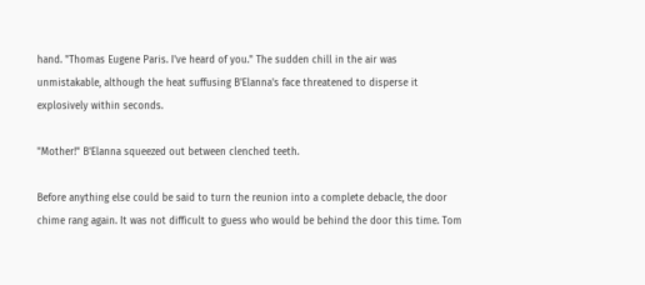hand. "Thomas Eugene Paris. I've heard of you." The sudden chill in the air was unmistakable, although the heat suffusing B'Elanna's face threatened to disperse it explosively within seconds.

"Mother!" B'Elanna squeezed out between clenched teeth.

Before anything else could be said to turn the reunion into a complete debacle, the door chime rang again. It was not difficult to guess who would be behind the door this time. Tom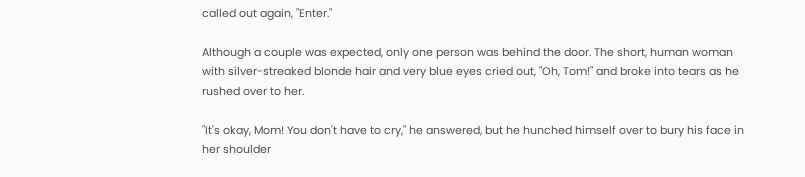called out again, "Enter."

Although a couple was expected, only one person was behind the door. The short, human woman with silver-streaked blonde hair and very blue eyes cried out, "Oh, Tom!" and broke into tears as he rushed over to her.

"It's okay, Mom! You don't have to cry," he answered, but he hunched himself over to bury his face in her shoulder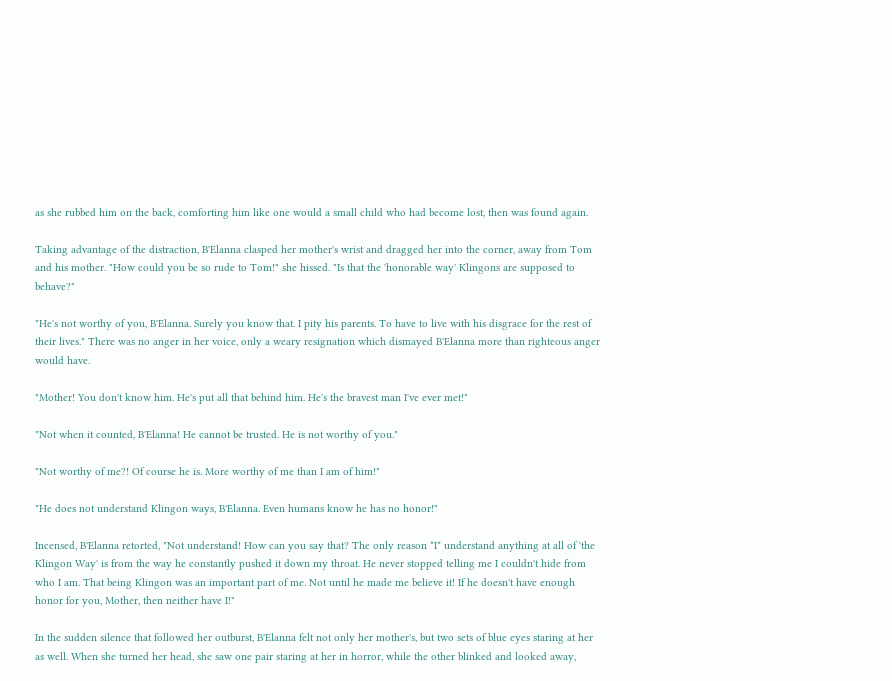as she rubbed him on the back, comforting him like one would a small child who had become lost, then was found again.

Taking advantage of the distraction, B'Elanna clasped her mother's wrist and dragged her into the corner, away from Tom and his mother. "How could you be so rude to Tom!" she hissed. "Is that the 'honorable way' Klingons are supposed to behave?"

"He's not worthy of you, B'Elanna. Surely you know that. I pity his parents. To have to live with his disgrace for the rest of their lives." There was no anger in her voice, only a weary resignation which dismayed B'Elanna more than righteous anger would have.

"Mother! You don't know him. He's put all that behind him. He's the bravest man I've ever met!"

"Not when it counted, B'Elanna! He cannot be trusted. He is not worthy of you."

"Not worthy of me?! Of course he is. More worthy of me than I am of him!"

"He does not understand Klingon ways, B'Elanna. Even humans know he has no honor!"

Incensed, B'Elanna retorted, "Not understand! How can you say that? The only reason *I* understand anything at all of 'the Klingon Way' is from the way he constantly pushed it down my throat. He never stopped telling me I couldn't hide from who I am. That being Klingon was an important part of me. Not until he made me believe it! If he doesn't have enough honor for you, Mother, then neither have I!"

In the sudden silence that followed her outburst, B'Elanna felt not only her mother's, but two sets of blue eyes staring at her as well. When she turned her head, she saw one pair staring at her in horror, while the other blinked and looked away,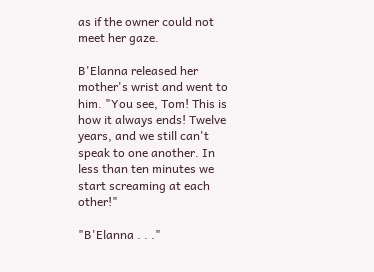as if the owner could not meet her gaze.

B'Elanna released her mother's wrist and went to him. "You see, Tom! This is how it always ends! Twelve years, and we still can't speak to one another. In less than ten minutes we start screaming at each other!"

"B'Elanna . . ."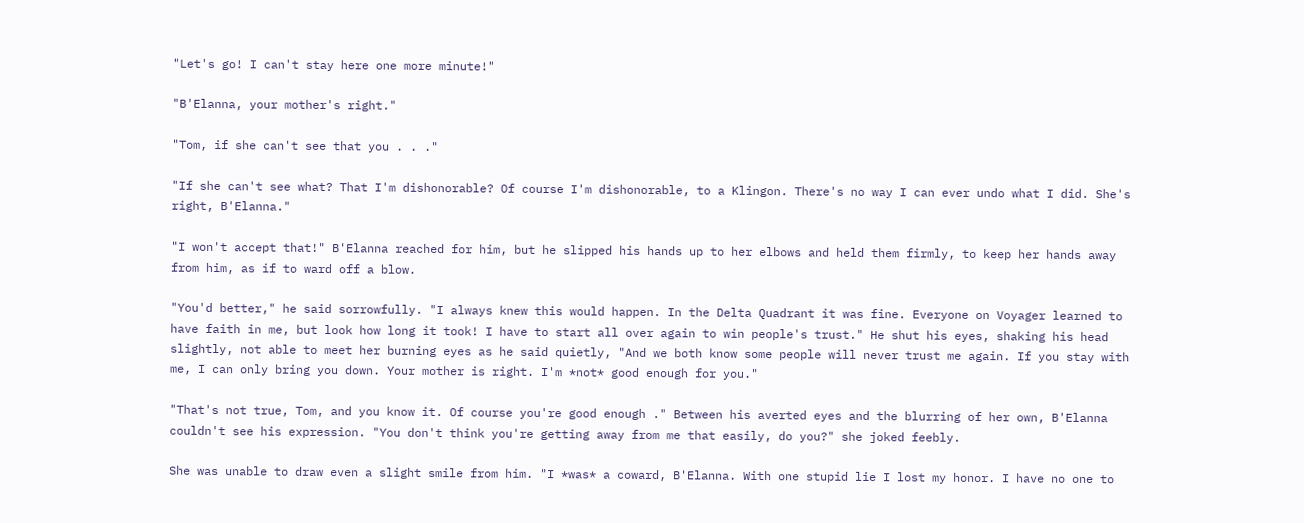"Let's go! I can't stay here one more minute!"

"B'Elanna, your mother's right."

"Tom, if she can't see that you . . ."

"If she can't see what? That I'm dishonorable? Of course I'm dishonorable, to a Klingon. There's no way I can ever undo what I did. She's right, B'Elanna."

"I won't accept that!" B'Elanna reached for him, but he slipped his hands up to her elbows and held them firmly, to keep her hands away from him, as if to ward off a blow.

"You'd better," he said sorrowfully. "I always knew this would happen. In the Delta Quadrant it was fine. Everyone on Voyager learned to have faith in me, but look how long it took! I have to start all over again to win people's trust." He shut his eyes, shaking his head slightly, not able to meet her burning eyes as he said quietly, "And we both know some people will never trust me again. If you stay with me, I can only bring you down. Your mother is right. I'm *not* good enough for you."

"That's not true, Tom, and you know it. Of course you're good enough ." Between his averted eyes and the blurring of her own, B'Elanna couldn't see his expression. "You don't think you're getting away from me that easily, do you?" she joked feebly.

She was unable to draw even a slight smile from him. "I *was* a coward, B'Elanna. With one stupid lie I lost my honor. I have no one to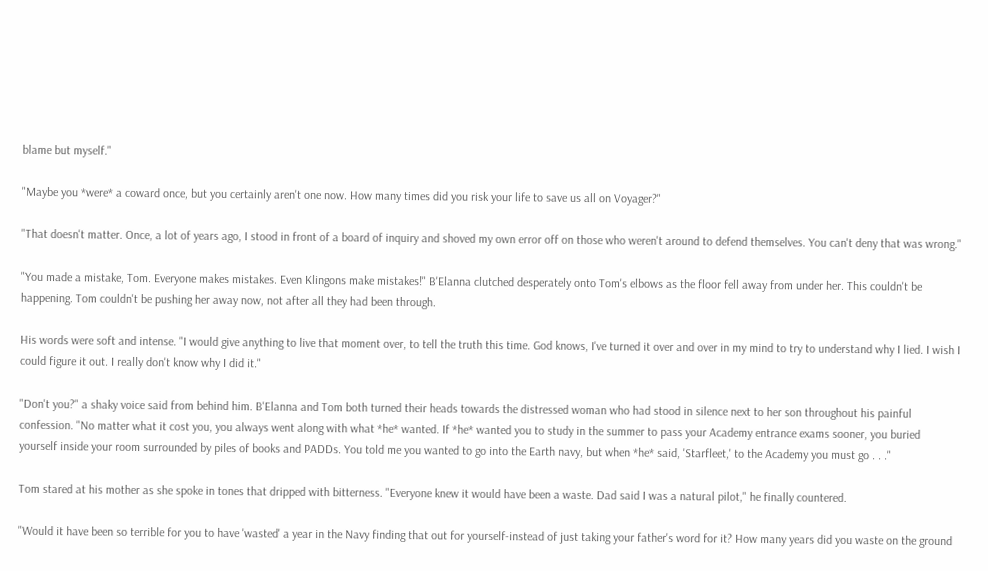blame but myself."

"Maybe you *were* a coward once, but you certainly aren't one now. How many times did you risk your life to save us all on Voyager?"

"That doesn't matter. Once, a lot of years ago, I stood in front of a board of inquiry and shoved my own error off on those who weren't around to defend themselves. You can't deny that was wrong."

"You made a mistake, Tom. Everyone makes mistakes. Even Klingons make mistakes!" B'Elanna clutched desperately onto Tom's elbows as the floor fell away from under her. This couldn't be happening. Tom couldn't be pushing her away now, not after all they had been through.

His words were soft and intense. "I would give anything to live that moment over, to tell the truth this time. God knows, I've turned it over and over in my mind to try to understand why I lied. I wish I could figure it out. I really don't know why I did it."

"Don't you?" a shaky voice said from behind him. B'Elanna and Tom both turned their heads towards the distressed woman who had stood in silence next to her son throughout his painful confession. "No matter what it cost you, you always went along with what *he* wanted. If *he* wanted you to study in the summer to pass your Academy entrance exams sooner, you buried yourself inside your room surrounded by piles of books and PADDs. You told me you wanted to go into the Earth navy, but when *he* said, 'Starfleet,' to the Academy you must go . . ."

Tom stared at his mother as she spoke in tones that dripped with bitterness. "Everyone knew it would have been a waste. Dad said I was a natural pilot," he finally countered.

"Would it have been so terrible for you to have 'wasted' a year in the Navy finding that out for yourself-instead of just taking your father's word for it? How many years did you waste on the ground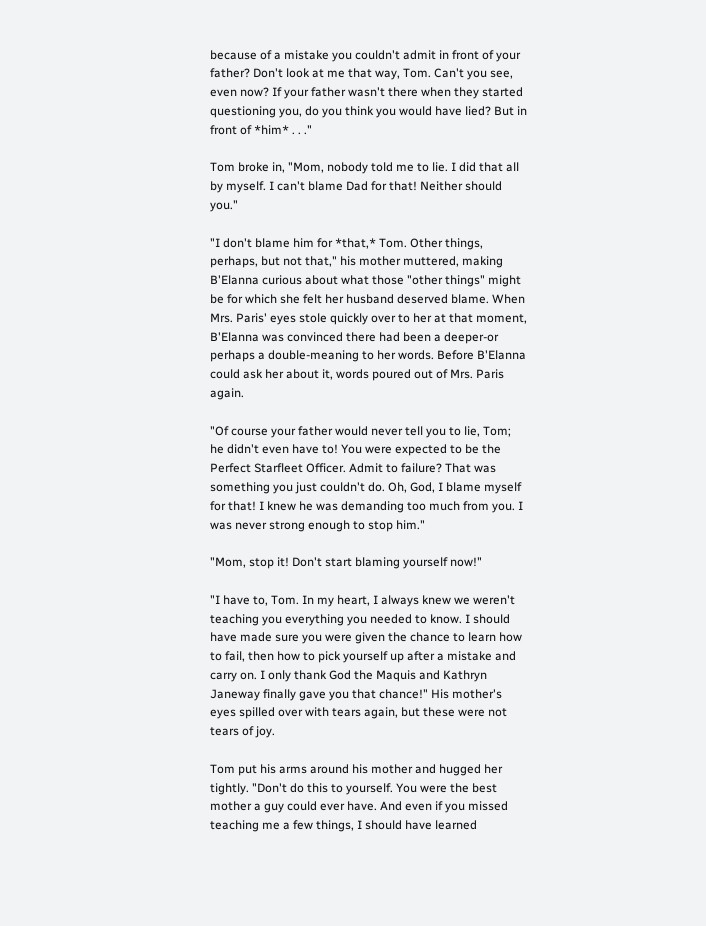because of a mistake you couldn't admit in front of your father? Don't look at me that way, Tom. Can't you see, even now? If your father wasn't there when they started questioning you, do you think you would have lied? But in front of *him* . . ."

Tom broke in, "Mom, nobody told me to lie. I did that all by myself. I can't blame Dad for that! Neither should you."

"I don't blame him for *that,* Tom. Other things, perhaps, but not that," his mother muttered, making B'Elanna curious about what those "other things" might be for which she felt her husband deserved blame. When Mrs. Paris' eyes stole quickly over to her at that moment, B'Elanna was convinced there had been a deeper-or perhaps a double-meaning to her words. Before B'Elanna could ask her about it, words poured out of Mrs. Paris again.

"Of course your father would never tell you to lie, Tom; he didn't even have to! You were expected to be the Perfect Starfleet Officer. Admit to failure? That was something you just couldn't do. Oh, God, I blame myself for that! I knew he was demanding too much from you. I was never strong enough to stop him."

"Mom, stop it! Don't start blaming yourself now!"

"I have to, Tom. In my heart, I always knew we weren't teaching you everything you needed to know. I should have made sure you were given the chance to learn how to fail, then how to pick yourself up after a mistake and carry on. I only thank God the Maquis and Kathryn Janeway finally gave you that chance!" His mother's eyes spilled over with tears again, but these were not tears of joy.

Tom put his arms around his mother and hugged her tightly. "Don't do this to yourself. You were the best mother a guy could ever have. And even if you missed teaching me a few things, I should have learned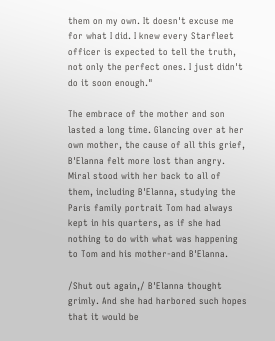them on my own. It doesn't excuse me for what I did. I knew every Starfleet officer is expected to tell the truth, not only the perfect ones. I just didn't do it soon enough."

The embrace of the mother and son lasted a long time. Glancing over at her own mother, the cause of all this grief, B'Elanna felt more lost than angry. Miral stood with her back to all of them, including B'Elanna, studying the Paris family portrait Tom had always kept in his quarters, as if she had nothing to do with what was happening to Tom and his mother-and B'Elanna.

/Shut out again,/ B'Elanna thought grimly. And she had harbored such hopes that it would be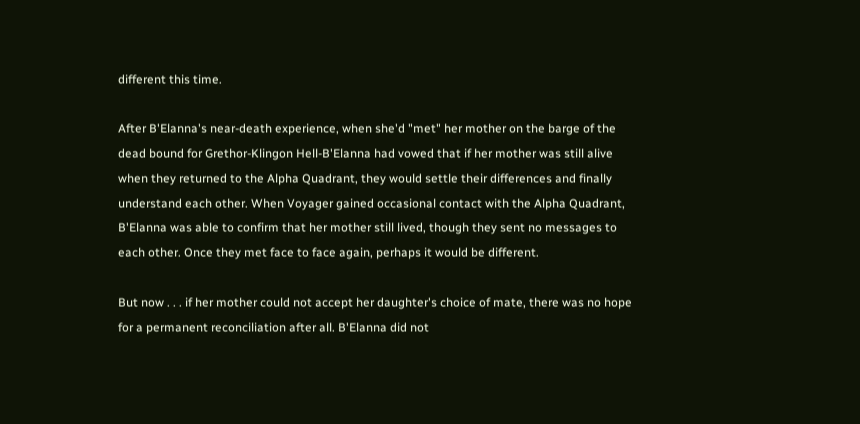different this time.

After B'Elanna's near-death experience, when she'd "met" her mother on the barge of the dead bound for Grethor-Klingon Hell-B'Elanna had vowed that if her mother was still alive when they returned to the Alpha Quadrant, they would settle their differences and finally understand each other. When Voyager gained occasional contact with the Alpha Quadrant, B'Elanna was able to confirm that her mother still lived, though they sent no messages to each other. Once they met face to face again, perhaps it would be different.

But now . . . if her mother could not accept her daughter's choice of mate, there was no hope for a permanent reconciliation after all. B'Elanna did not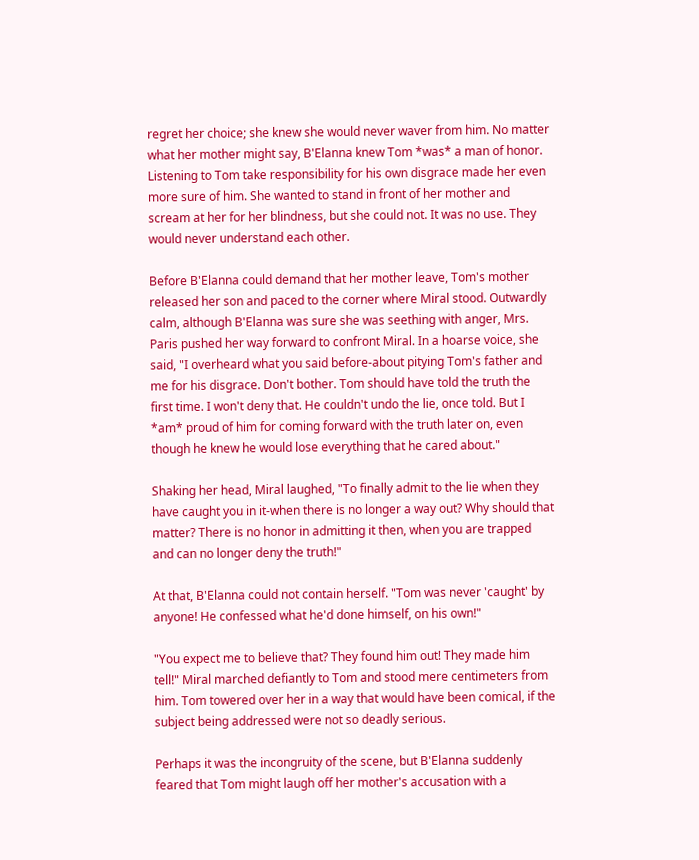regret her choice; she knew she would never waver from him. No matter what her mother might say, B'Elanna knew Tom *was* a man of honor. Listening to Tom take responsibility for his own disgrace made her even more sure of him. She wanted to stand in front of her mother and scream at her for her blindness, but she could not. It was no use. They would never understand each other.

Before B'Elanna could demand that her mother leave, Tom's mother released her son and paced to the corner where Miral stood. Outwardly calm, although B'Elanna was sure she was seething with anger, Mrs. Paris pushed her way forward to confront Miral. In a hoarse voice, she said, "I overheard what you said before-about pitying Tom's father and me for his disgrace. Don't bother. Tom should have told the truth the first time. I won't deny that. He couldn't undo the lie, once told. But I *am* proud of him for coming forward with the truth later on, even though he knew he would lose everything that he cared about."

Shaking her head, Miral laughed, "To finally admit to the lie when they have caught you in it-when there is no longer a way out? Why should that matter? There is no honor in admitting it then, when you are trapped and can no longer deny the truth!"

At that, B'Elanna could not contain herself. "Tom was never 'caught' by anyone! He confessed what he'd done himself, on his own!"

"You expect me to believe that? They found him out! They made him tell!" Miral marched defiantly to Tom and stood mere centimeters from him. Tom towered over her in a way that would have been comical, if the subject being addressed were not so deadly serious.

Perhaps it was the incongruity of the scene, but B'Elanna suddenly feared that Tom might laugh off her mother's accusation with a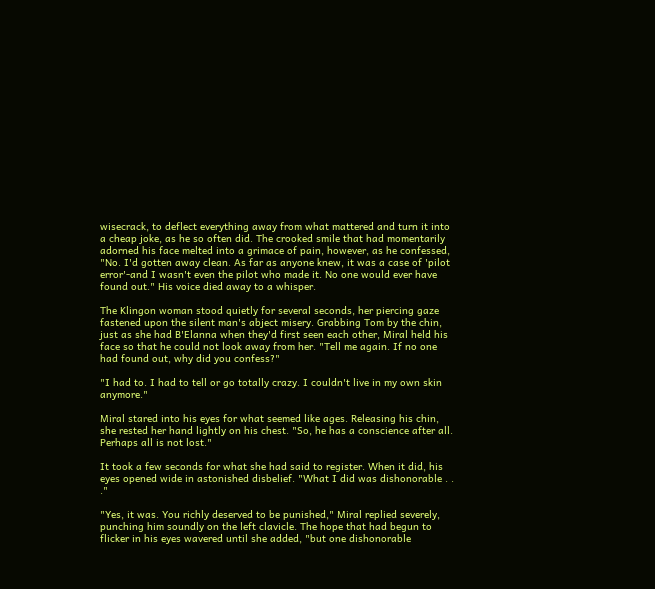wisecrack, to deflect everything away from what mattered and turn it into a cheap joke, as he so often did. The crooked smile that had momentarily adorned his face melted into a grimace of pain, however, as he confessed, "No. I'd gotten away clean. As far as anyone knew, it was a case of 'pilot error'-and I wasn't even the pilot who made it. No one would ever have found out." His voice died away to a whisper.

The Klingon woman stood quietly for several seconds, her piercing gaze fastened upon the silent man's abject misery. Grabbing Tom by the chin, just as she had B'Elanna when they'd first seen each other, Miral held his face so that he could not look away from her. "Tell me again. If no one had found out, why did you confess?"

"I had to. I had to tell or go totally crazy. I couldn't live in my own skin anymore."

Miral stared into his eyes for what seemed like ages. Releasing his chin, she rested her hand lightly on his chest. "So, he has a conscience after all. Perhaps all is not lost."

It took a few seconds for what she had said to register. When it did, his eyes opened wide in astonished disbelief. "What I did was dishonorable . . ."

"Yes, it was. You richly deserved to be punished," Miral replied severely, punching him soundly on the left clavicle. The hope that had begun to flicker in his eyes wavered until she added, "but one dishonorable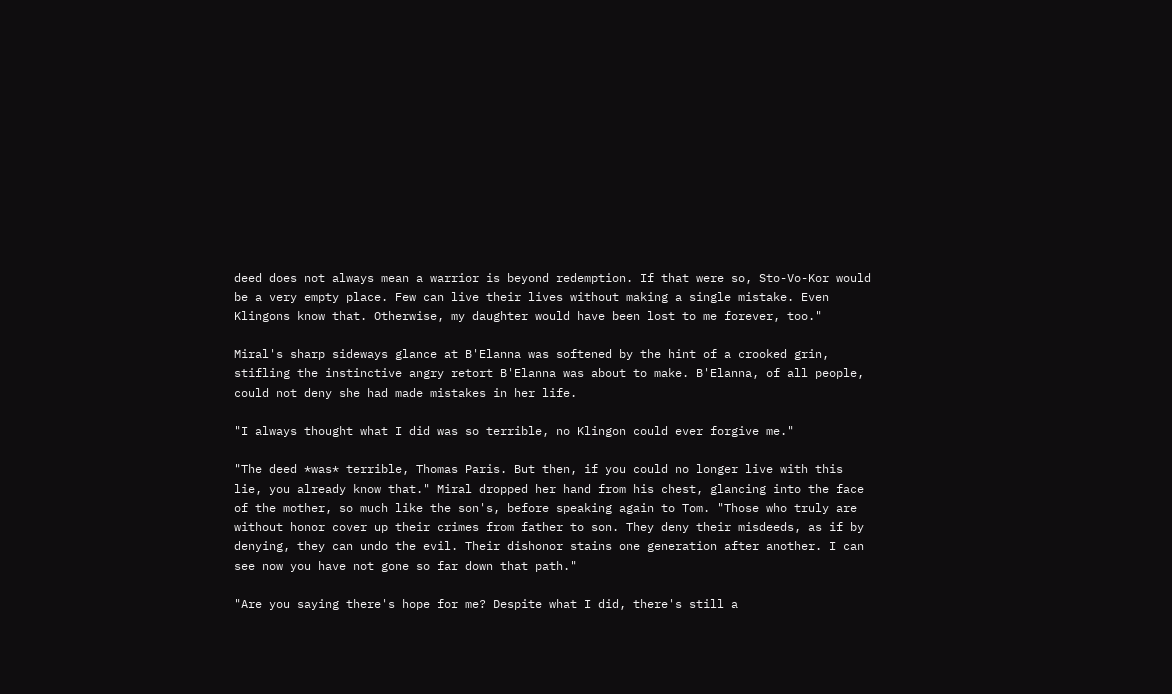deed does not always mean a warrior is beyond redemption. If that were so, Sto-Vo-Kor would be a very empty place. Few can live their lives without making a single mistake. Even Klingons know that. Otherwise, my daughter would have been lost to me forever, too."

Miral's sharp sideways glance at B'Elanna was softened by the hint of a crooked grin, stifling the instinctive angry retort B'Elanna was about to make. B'Elanna, of all people, could not deny she had made mistakes in her life.

"I always thought what I did was so terrible, no Klingon could ever forgive me."

"The deed *was* terrible, Thomas Paris. But then, if you could no longer live with this lie, you already know that." Miral dropped her hand from his chest, glancing into the face of the mother, so much like the son's, before speaking again to Tom. "Those who truly are without honor cover up their crimes from father to son. They deny their misdeeds, as if by denying, they can undo the evil. Their dishonor stains one generation after another. I can see now you have not gone so far down that path."

"Are you saying there's hope for me? Despite what I did, there's still a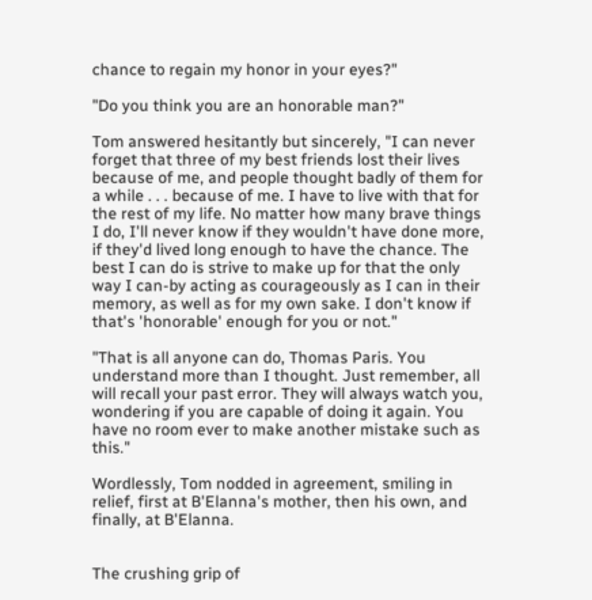chance to regain my honor in your eyes?"

"Do you think you are an honorable man?"

Tom answered hesitantly but sincerely, "I can never forget that three of my best friends lost their lives because of me, and people thought badly of them for a while . . . because of me. I have to live with that for the rest of my life. No matter how many brave things I do, I'll never know if they wouldn't have done more, if they'd lived long enough to have the chance. The best I can do is strive to make up for that the only way I can-by acting as courageously as I can in their memory, as well as for my own sake. I don't know if that's 'honorable' enough for you or not."

"That is all anyone can do, Thomas Paris. You understand more than I thought. Just remember, all will recall your past error. They will always watch you, wondering if you are capable of doing it again. You have no room ever to make another mistake such as this."

Wordlessly, Tom nodded in agreement, smiling in relief, first at B'Elanna's mother, then his own, and finally, at B'Elanna.


The crushing grip of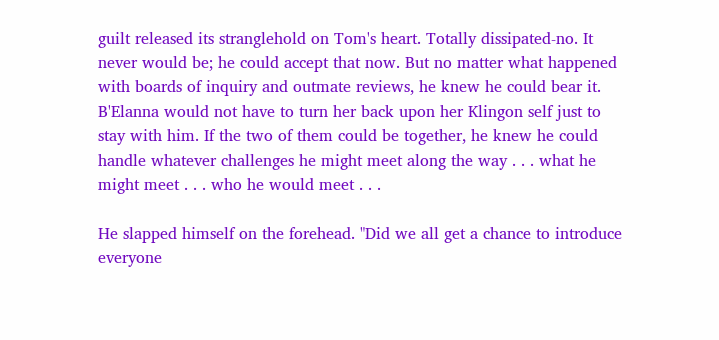guilt released its stranglehold on Tom's heart. Totally dissipated-no. It never would be; he could accept that now. But no matter what happened with boards of inquiry and outmate reviews, he knew he could bear it. B'Elanna would not have to turn her back upon her Klingon self just to stay with him. If the two of them could be together, he knew he could handle whatever challenges he might meet along the way . . . what he might meet . . . who he would meet . . .

He slapped himself on the forehead. "Did we all get a chance to introduce everyone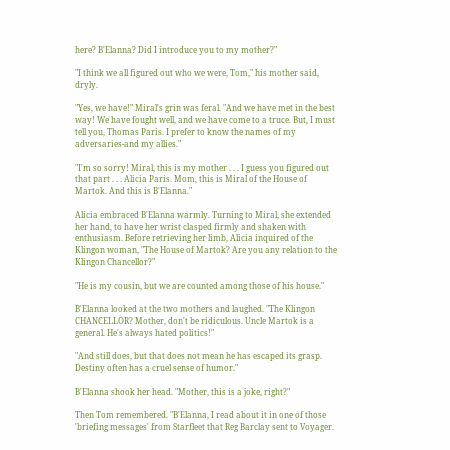here? B'Elanna? Did I introduce you to my mother?"

"I think we all figured out who we were, Tom," his mother said, dryly.

"Yes, we have!" Miral's grin was feral. "And we have met in the best way! We have fought well, and we have come to a truce. But, I must tell you, Thomas Paris. I prefer to know the names of my adversaries-and my allies."

"I'm so sorry! Miral, this is my mother . . . I guess you figured out that part . . . Alicia Paris. Mom, this is Miral of the House of Martok. And this is B'Elanna."

Alicia embraced B'Elanna warmly. Turning to Miral, she extended her hand, to have her wrist clasped firmly and shaken with enthusiasm. Before retrieving her limb, Alicia inquired of the Klingon woman, "The House of Martok? Are you any relation to the Klingon Chancellor?"

"He is my cousin, but we are counted among those of his house."

B'Elanna looked at the two mothers and laughed. "The Klingon CHANCELLOR? Mother, don't be ridiculous. Uncle Martok is a general. He's always hated politics!"

"And still does, but that does not mean he has escaped its grasp. Destiny often has a cruel sense of humor."

B'Elanna shook her head. "Mother, this is a joke, right?"

Then Tom remembered. "B'Elanna, I read about it in one of those 'briefing messages' from Starfleet that Reg Barclay sent to Voyager.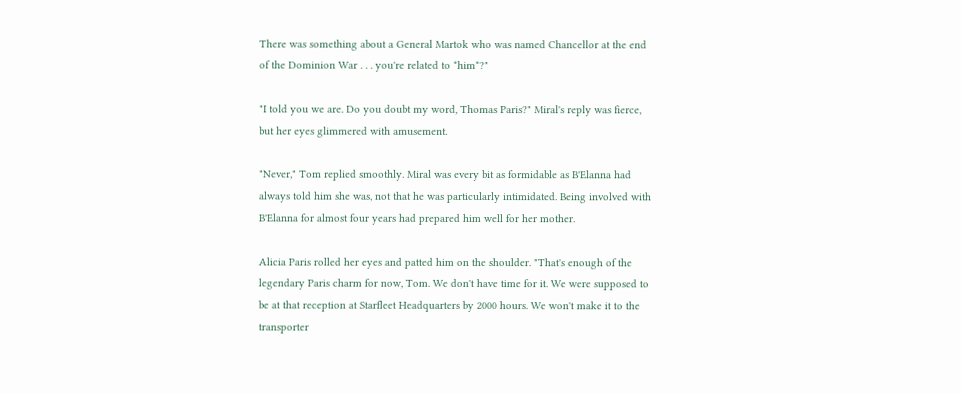There was something about a General Martok who was named Chancellor at the end of the Dominion War . . . you're related to *him*?"

"I told you we are. Do you doubt my word, Thomas Paris?" Miral's reply was fierce, but her eyes glimmered with amusement.

"Never," Tom replied smoothly. Miral was every bit as formidable as B'Elanna had always told him she was, not that he was particularly intimidated. Being involved with B'Elanna for almost four years had prepared him well for her mother.

Alicia Paris rolled her eyes and patted him on the shoulder. "That's enough of the legendary Paris charm for now, Tom. We don't have time for it. We were supposed to be at that reception at Starfleet Headquarters by 2000 hours. We won't make it to the transporter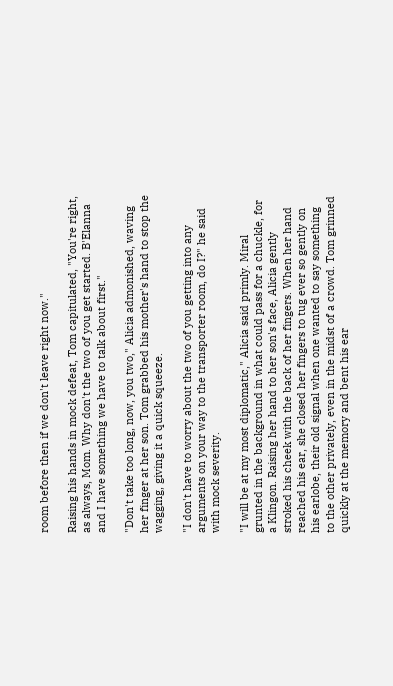room before then if we don't leave right now."

Raising his hands in mock defeat, Tom capitulated, "You're right, as always, Mom. Why don't the two of you get started. B'Elanna and I have something we have to talk about first."

"Don't take too long, now, you two," Alicia admonished, waving her finger at her son. Tom grabbed his mother's hand to stop the wagging, giving it a quick squeeze.

"I don't have to worry about the two of you getting into any arguments on your way to the transporter room, do I?" he said with mock severity.

"I will be at my most diplomatic," Alicia said primly. Miral grunted in the background in what could pass for a chuckle, for a Klingon. Raising her hand to her son's face, Alicia gently stroked his cheek with the back of her fingers. When her hand reached his ear, she closed her fingers to tug ever so gently on his earlobe, their old signal when one wanted to say something to the other privately, even in the midst of a crowd. Tom grinned quickly at the memory and bent his ear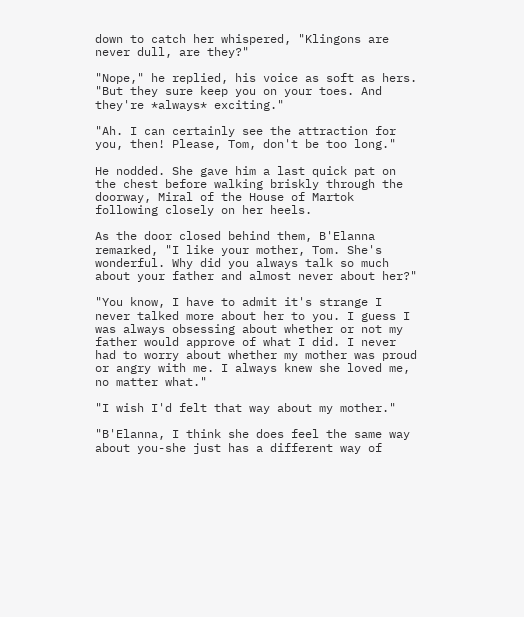down to catch her whispered, "Klingons are never dull, are they?"

"Nope," he replied, his voice as soft as hers. "But they sure keep you on your toes. And they're *always* exciting."

"Ah. I can certainly see the attraction for you, then! Please, Tom, don't be too long."

He nodded. She gave him a last quick pat on the chest before walking briskly through the doorway, Miral of the House of Martok following closely on her heels.

As the door closed behind them, B'Elanna remarked, "I like your mother, Tom. She's wonderful. Why did you always talk so much about your father and almost never about her?"

"You know, I have to admit it's strange I never talked more about her to you. I guess I was always obsessing about whether or not my father would approve of what I did. I never had to worry about whether my mother was proud or angry with me. I always knew she loved me, no matter what."

"I wish I'd felt that way about my mother."

"B'Elanna, I think she does feel the same way about you-she just has a different way of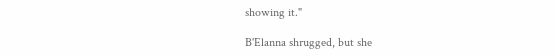showing it."

B'Elanna shrugged, but she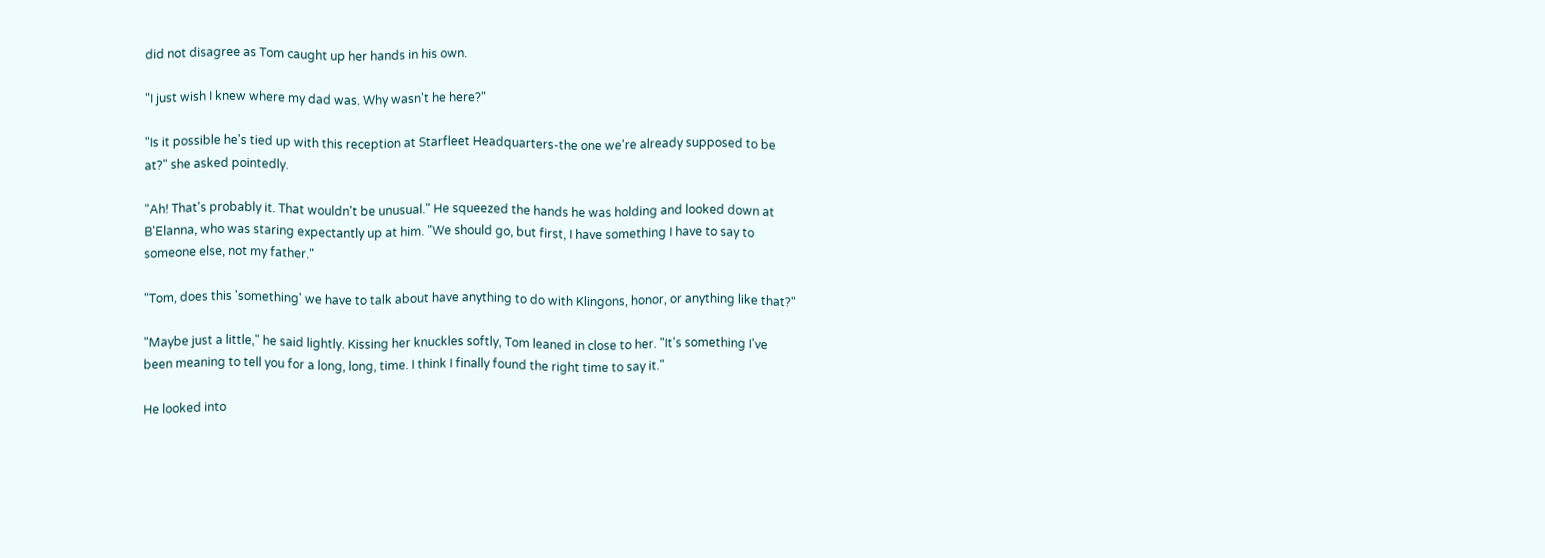did not disagree as Tom caught up her hands in his own.

"I just wish I knew where my dad was. Why wasn't he here?"

"Is it possible he's tied up with this reception at Starfleet Headquarters-the one we're already supposed to be at?" she asked pointedly.

"Ah! That's probably it. That wouldn't be unusual." He squeezed the hands he was holding and looked down at B'Elanna, who was staring expectantly up at him. "We should go, but first, I have something I have to say to someone else, not my father."

"Tom, does this 'something' we have to talk about have anything to do with Klingons, honor, or anything like that?"

"Maybe just a little," he said lightly. Kissing her knuckles softly, Tom leaned in close to her. "It's something I've been meaning to tell you for a long, long, time. I think I finally found the right time to say it."

He looked into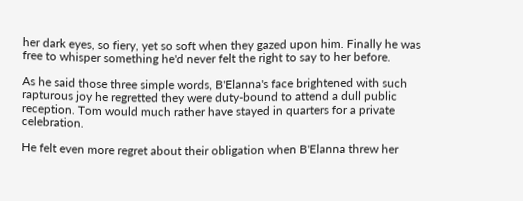her dark eyes, so fiery, yet so soft when they gazed upon him. Finally he was free to whisper something he'd never felt the right to say to her before.

As he said those three simple words, B'Elanna's face brightened with such rapturous joy he regretted they were duty-bound to attend a dull public reception. Tom would much rather have stayed in quarters for a private celebration.

He felt even more regret about their obligation when B'Elanna threw her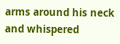arms around his neck and whispered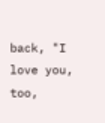back, "I love you, too,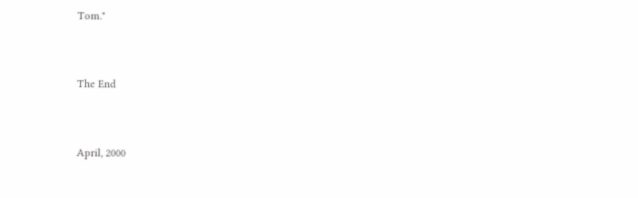Tom."


The End


April, 2000